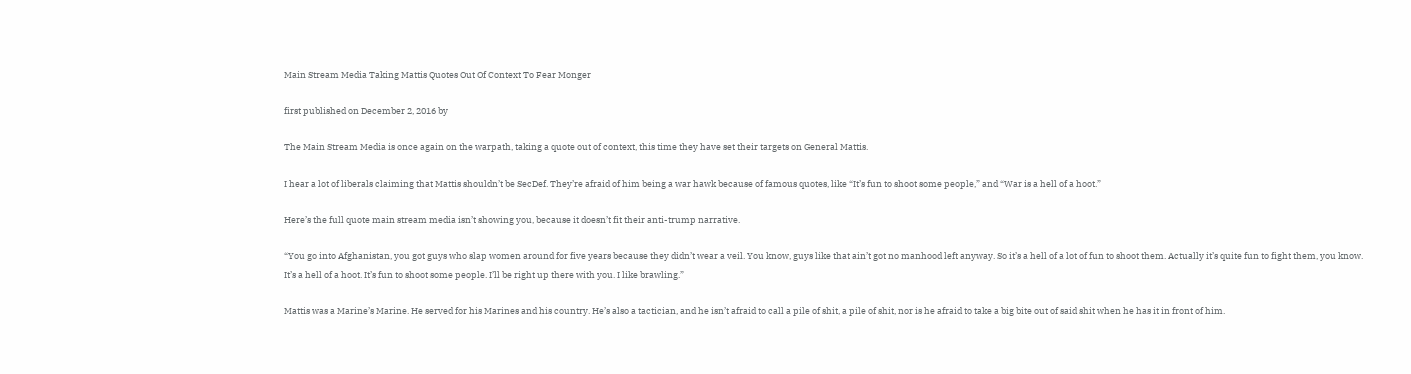Main Stream Media Taking Mattis Quotes Out Of Context To Fear Monger

first published on December 2, 2016 by

The Main Stream Media is once again on the warpath, taking a quote out of context, this time they have set their targets on General Mattis.

I hear a lot of liberals claiming that Mattis shouldn’t be SecDef. They’re afraid of him being a war hawk because of famous quotes, like “It’s fun to shoot some people,” and “War is a hell of a hoot.”

Here’s the full quote main stream media isn’t showing you, because it doesn’t fit their anti-trump narrative.

“You go into Afghanistan, you got guys who slap women around for five years because they didn’t wear a veil. You know, guys like that ain’t got no manhood left anyway. So it’s a hell of a lot of fun to shoot them. Actually it’s quite fun to fight them, you know. It’s a hell of a hoot. It’s fun to shoot some people. I’ll be right up there with you. I like brawling.”

Mattis was a Marine’s Marine. He served for his Marines and his country. He’s also a tactician, and he isn’t afraid to call a pile of shit, a pile of shit, nor is he afraid to take a big bite out of said shit when he has it in front of him.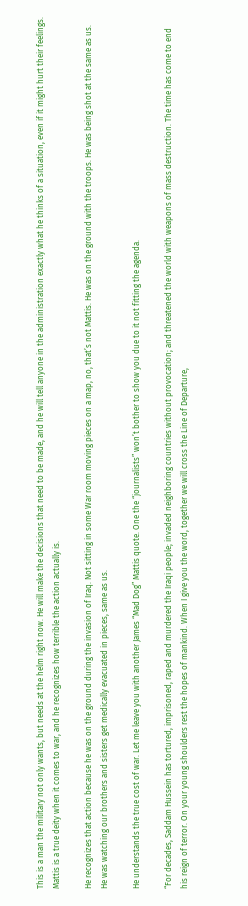This is a man the military not only wants, but needs at the helm right now. He will make the decisions that need to be made, and he will tell anyone in the administration exactly what he thinks of a situation, even if it might hurt their feelings. Mattis is a true deity when it comes to war, and he recognizes how terrible the action actually is.

He recognizes that action because he was on the ground during the invasion of Iraq. Not sitting in some War room moving pieces on a map, no, that’s not Mattis. He was on the ground with the troops. He was being shot at the same as us. He was watching our brothers and sisters get medically evacuated in pieces, same as us.

He understands the true cost of war. Let me leave you with another James “Mad Dog” Mattis quote. One the “journalists” won’t bother to show you due to it not fitting the agenda.

“For decades, Saddam Hussein has tortured, imprisoned, raped and murdered the Iraqi people; invaded neighboring countries without provocation; and threatened the world with weapons of mass destruction. The time has come to end his reign of terror. On your young shoulders rest the hopes of mankind. When I give you the word, together we will cross the Line of Departure,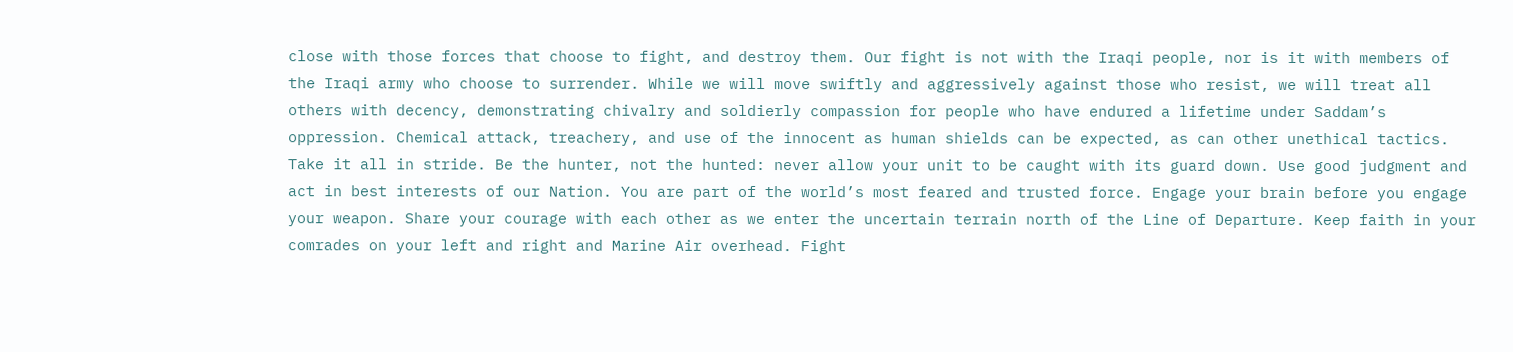close with those forces that choose to fight, and destroy them. Our fight is not with the Iraqi people, nor is it with members of the Iraqi army who choose to surrender. While we will move swiftly and aggressively against those who resist, we will treat all others with decency, demonstrating chivalry and soldierly compassion for people who have endured a lifetime under Saddam’s oppression. Chemical attack, treachery, and use of the innocent as human shields can be expected, as can other unethical tactics. Take it all in stride. Be the hunter, not the hunted: never allow your unit to be caught with its guard down. Use good judgment and act in best interests of our Nation. You are part of the world’s most feared and trusted force. Engage your brain before you engage your weapon. Share your courage with each other as we enter the uncertain terrain north of the Line of Departure. Keep faith in your comrades on your left and right and Marine Air overhead. Fight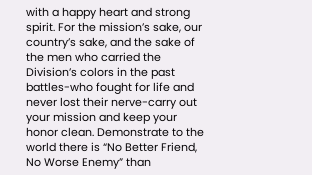with a happy heart and strong spirit. For the mission’s sake, our country’s sake, and the sake of the men who carried the Division’s colors in the past battles-who fought for life and never lost their nerve-carry out your mission and keep your honor clean. Demonstrate to the world there is “No Better Friend, No Worse Enemy” than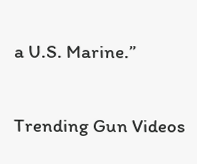a U.S. Marine.”


Trending Gun Videos